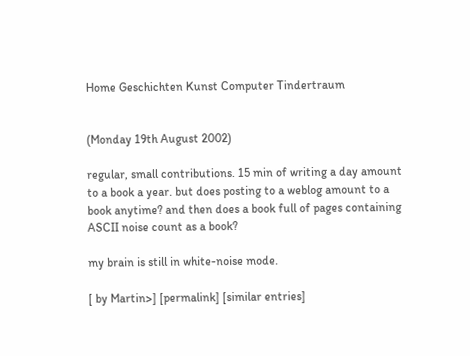Home Geschichten Kunst Computer Tindertraum


(Monday 19th August 2002)

regular, small contributions. 15 min of writing a day amount to a book a year. but does posting to a weblog amount to a book anytime? and then does a book full of pages containing ASCII noise count as a book?

my brain is still in white-noise mode.

[ by Martin>] [permalink] [similar entries]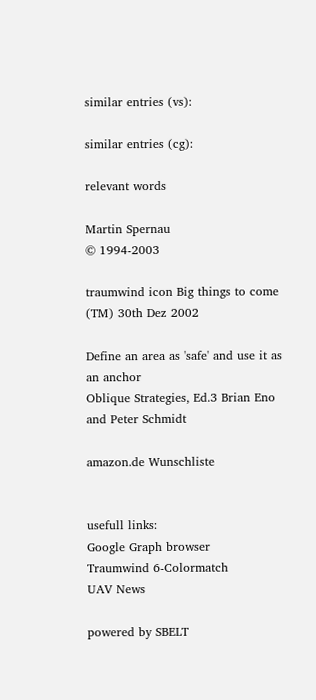similar entries (vs):

similar entries (cg):

relevant words

Martin Spernau
© 1994-2003

traumwind icon Big things to come (TM) 30th Dez 2002

Define an area as 'safe' and use it as an anchor
Oblique Strategies, Ed.3 Brian Eno and Peter Schmidt

amazon.de Wunschliste


usefull links:
Google Graph browser
Traumwind 6-Colormatch
UAV News

powered by SBELT